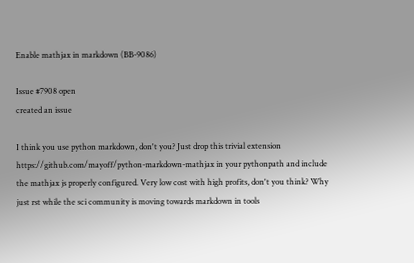Enable mathjax in markdown (BB-9086)

Issue #7908 open
created an issue

I think you use python markdown, don't you? Just drop this trivial extension https://github.com/mayoff/python-markdown-mathjax in your pythonpath and include the mathjax js properly configured. Very low cost with high profits, don't you think? Why just rst while the sci community is moving towards markdown in tools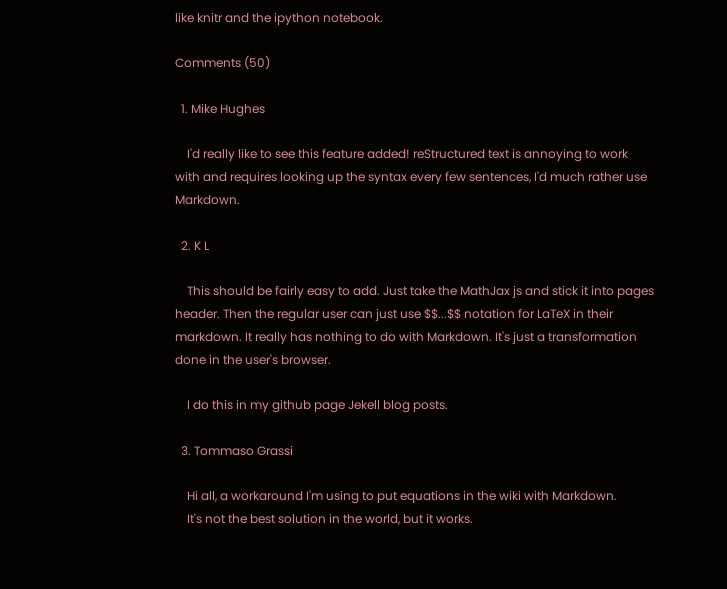like knitr and the ipython notebook.

Comments (50)

  1. Mike Hughes

    I'd really like to see this feature added! reStructured text is annoying to work with and requires looking up the syntax every few sentences, I'd much rather use Markdown.

  2. K L

    This should be fairly easy to add. Just take the MathJax js and stick it into pages header. Then the regular user can just use $$...$$ notation for LaTeX in their markdown. It really has nothing to do with Markdown. It's just a transformation done in the user's browser.

    I do this in my github page Jekell blog posts.

  3. Tommaso Grassi

    Hi all, a workaround I'm using to put equations in the wiki with Markdown.
    It's not the best solution in the world, but it works.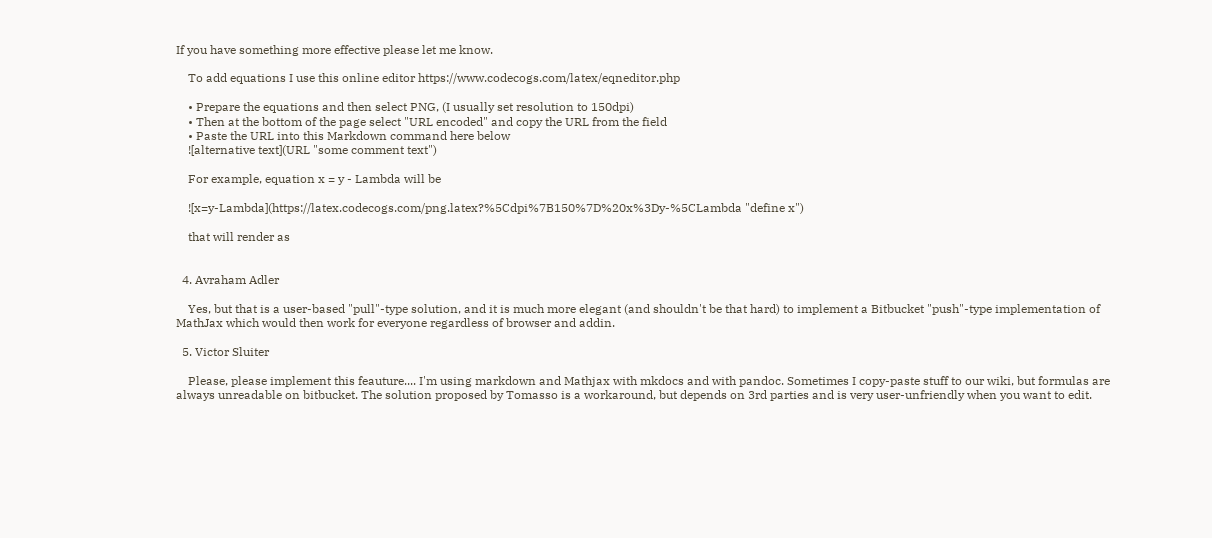If you have something more effective please let me know.

    To add equations I use this online editor https://www.codecogs.com/latex/eqneditor.php

    • Prepare the equations and then select PNG, (I usually set resolution to 150dpi)
    • Then at the bottom of the page select "URL encoded" and copy the URL from the field
    • Paste the URL into this Markdown command here below
    ![alternative text](URL "some comment text")

    For example, equation x = y - Lambda will be

    ![x=y-Lambda](https://latex.codecogs.com/png.latex?%5Cdpi%7B150%7D%20x%3Dy-%5CLambda "define x")

    that will render as


  4. Avraham Adler

    Yes, but that is a user-based "pull"-type solution, and it is much more elegant (and shouldn't be that hard) to implement a Bitbucket "push"-type implementation of MathJax which would then work for everyone regardless of browser and addin.

  5. Victor Sluiter

    Please, please implement this feauture.... I'm using markdown and Mathjax with mkdocs and with pandoc. Sometimes I copy-paste stuff to our wiki, but formulas are always unreadable on bitbucket. The solution proposed by Tomasso is a workaround, but depends on 3rd parties and is very user-unfriendly when you want to edit.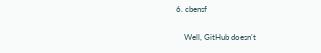6. cbensf

    Well, GitHub doesn't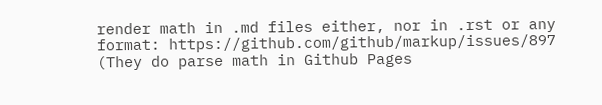render math in .md files either, nor in .rst or any format: https://github.com/github/markup/issues/897 (They do parse math in Github Pages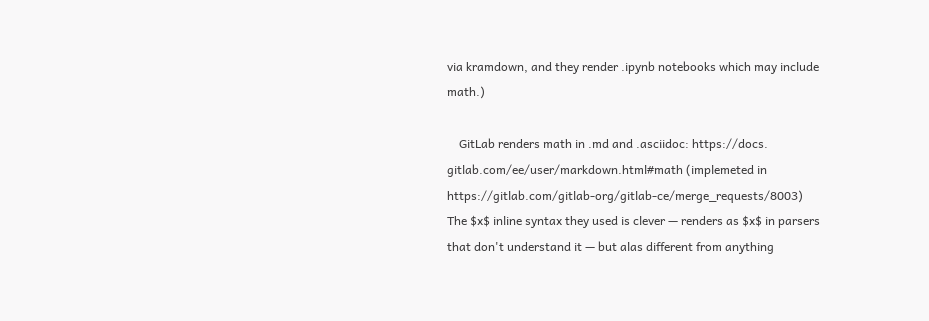via kramdown, and they render .ipynb notebooks which may include math.)

    GitLab renders math in .md and .asciidoc: https://docs. gitlab.com/ee/user/markdown.html#math (implemeted in https://gitlab.com/gitlab-org/gitlab-ce/merge_requests/8003) The $x$ inline syntax they used is clever — renders as $x$ in parsers that don't understand it — but alas different from anything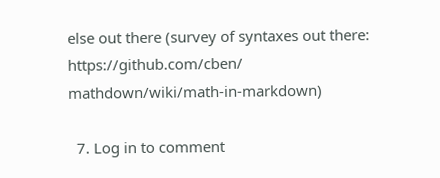else out there (survey of syntaxes out there: https://github.com/cben/ mathdown/wiki/math-in-markdown)

  7. Log in to comment